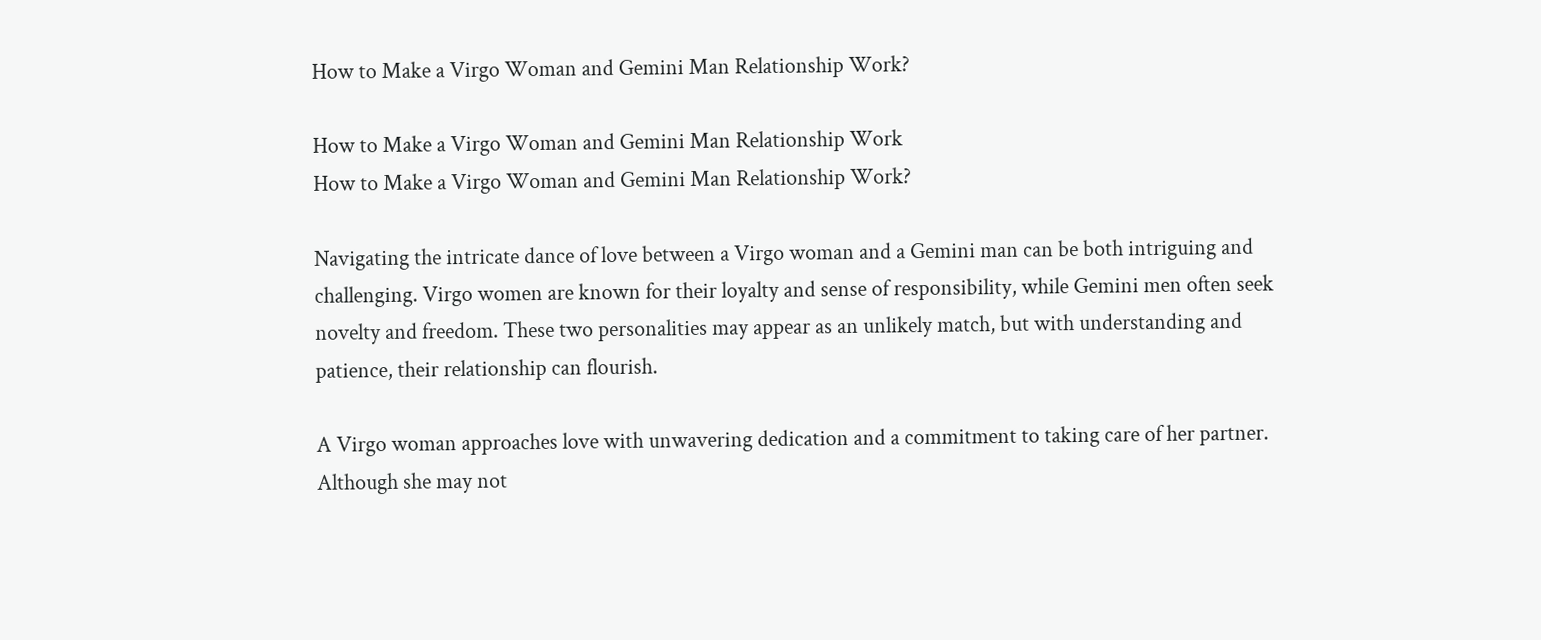How to Make a Virgo Woman and Gemini Man Relationship Work?

How to Make a Virgo Woman and Gemini Man Relationship Work
How to Make a Virgo Woman and Gemini Man Relationship Work?

Navigating the intricate dance of love between a Virgo woman and a Gemini man can be both intriguing and challenging. Virgo women are known for their loyalty and sense of responsibility, while Gemini men often seek novelty and freedom. These two personalities may appear as an unlikely match, but with understanding and patience, their relationship can flourish.

A Virgo woman approaches love with unwavering dedication and a commitment to taking care of her partner. Although she may not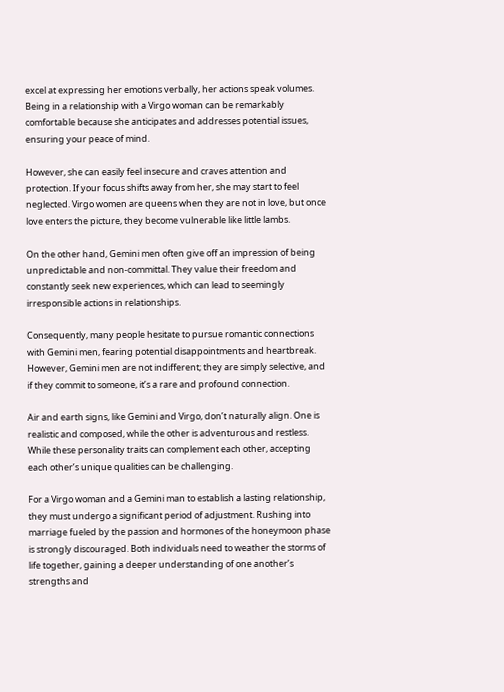excel at expressing her emotions verbally, her actions speak volumes. Being in a relationship with a Virgo woman can be remarkably comfortable because she anticipates and addresses potential issues, ensuring your peace of mind.

However, she can easily feel insecure and craves attention and protection. If your focus shifts away from her, she may start to feel neglected. Virgo women are queens when they are not in love, but once love enters the picture, they become vulnerable like little lambs.

On the other hand, Gemini men often give off an impression of being unpredictable and non-committal. They value their freedom and constantly seek new experiences, which can lead to seemingly irresponsible actions in relationships.

Consequently, many people hesitate to pursue romantic connections with Gemini men, fearing potential disappointments and heartbreak. However, Gemini men are not indifferent; they are simply selective, and if they commit to someone, it’s a rare and profound connection.

Air and earth signs, like Gemini and Virgo, don’t naturally align. One is realistic and composed, while the other is adventurous and restless. While these personality traits can complement each other, accepting each other’s unique qualities can be challenging.

For a Virgo woman and a Gemini man to establish a lasting relationship, they must undergo a significant period of adjustment. Rushing into marriage fueled by the passion and hormones of the honeymoon phase is strongly discouraged. Both individuals need to weather the storms of life together, gaining a deeper understanding of one another’s strengths and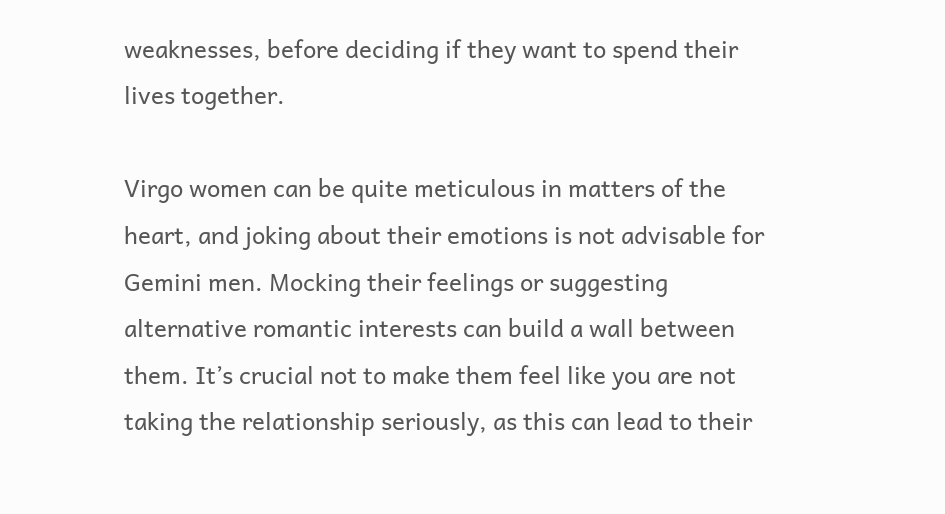weaknesses, before deciding if they want to spend their lives together.

Virgo women can be quite meticulous in matters of the heart, and joking about their emotions is not advisable for Gemini men. Mocking their feelings or suggesting alternative romantic interests can build a wall between them. It’s crucial not to make them feel like you are not taking the relationship seriously, as this can lead to their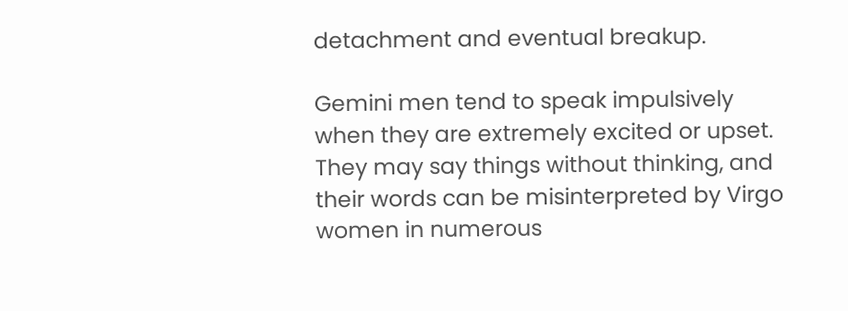detachment and eventual breakup.

Gemini men tend to speak impulsively when they are extremely excited or upset. They may say things without thinking, and their words can be misinterpreted by Virgo women in numerous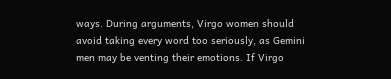ways. During arguments, Virgo women should avoid taking every word too seriously, as Gemini men may be venting their emotions. If Virgo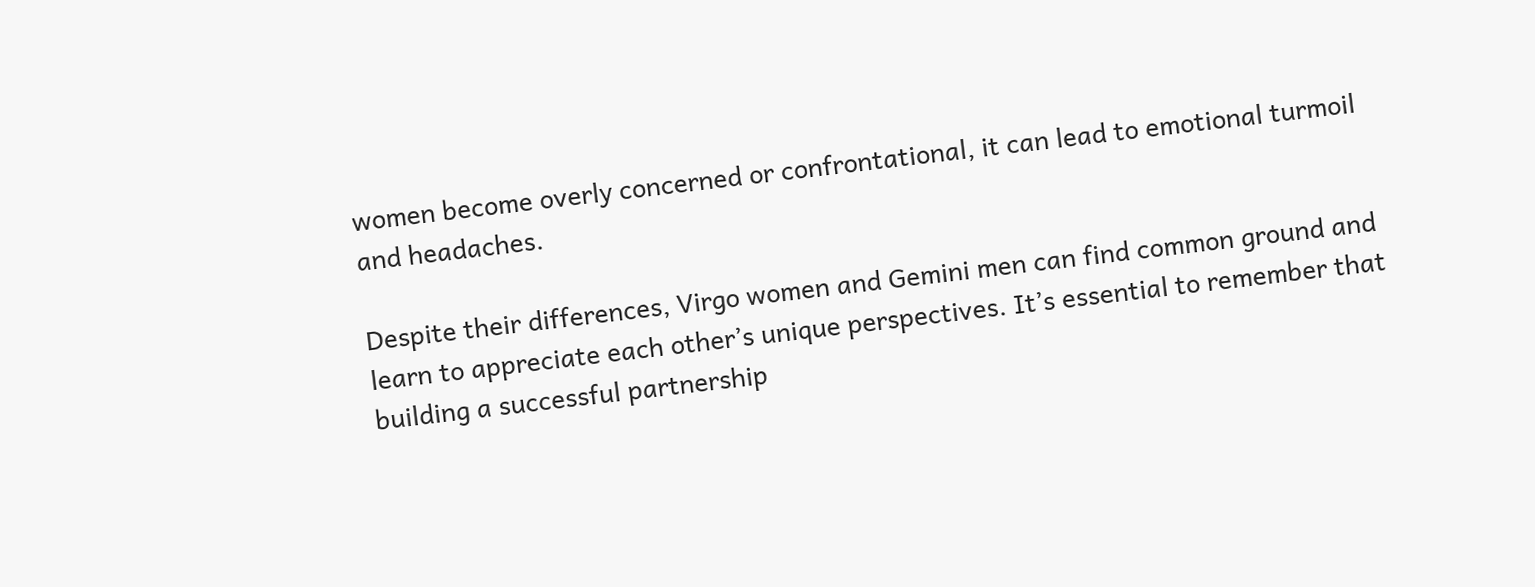women become overly concerned or confrontational, it can lead to emotional turmoil and headaches.

Despite their differences, Virgo women and Gemini men can find common ground and learn to appreciate each other’s unique perspectives. It’s essential to remember that building a successful partnership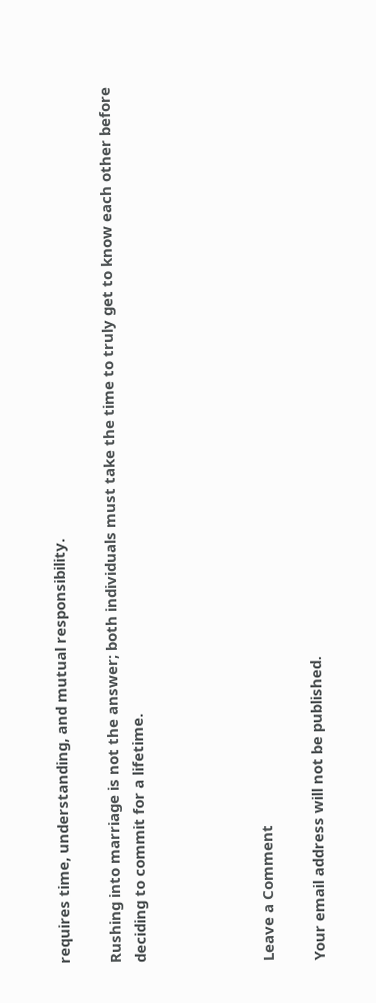requires time, understanding, and mutual responsibility.

Rushing into marriage is not the answer; both individuals must take the time to truly get to know each other before deciding to commit for a lifetime.




Leave a Comment

Your email address will not be published.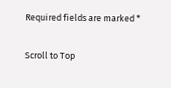Required fields are marked *

Scroll to Top